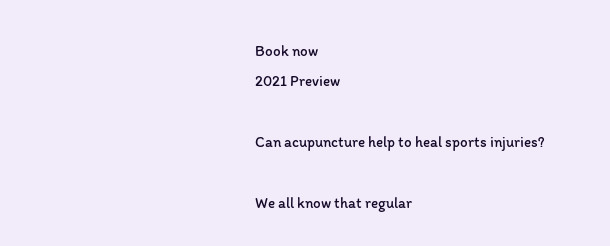Book now
2021 Preview

Can acupuncture help to heal sports injuries?

We all know that regular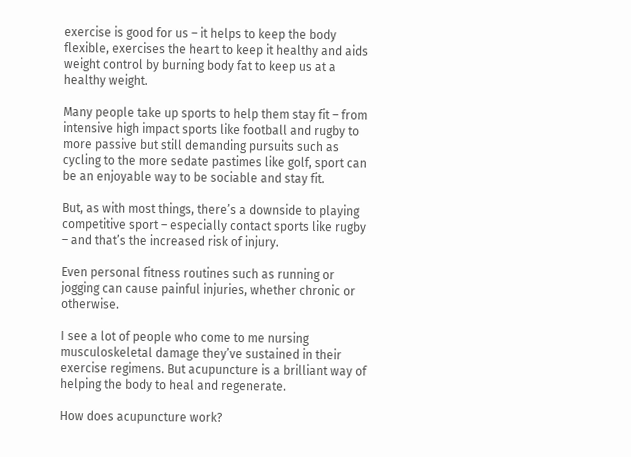exercise is good for us – it helps to keep the body flexible, exercises the heart to keep it healthy and aids weight control by burning body fat to keep us at a healthy weight.

Many people take up sports to help them stay fit – from intensive high impact sports like football and rugby to more passive but still demanding pursuits such as cycling to the more sedate pastimes like golf, sport can be an enjoyable way to be sociable and stay fit.

But, as with most things, there’s a downside to playing competitive sport – especially contact sports like rugby – and that’s the increased risk of injury.

Even personal fitness routines such as running or jogging can cause painful injuries, whether chronic or otherwise.

I see a lot of people who come to me nursing musculoskeletal damage they’ve sustained in their exercise regimens. But acupuncture is a brilliant way of helping the body to heal and regenerate.

How does acupuncture work?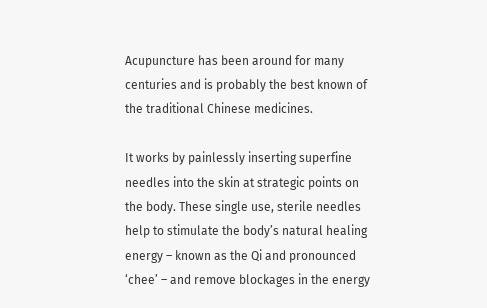Acupuncture has been around for many centuries and is probably the best known of the traditional Chinese medicines.

It works by painlessly inserting superfine needles into the skin at strategic points on the body. These single use, sterile needles help to stimulate the body’s natural healing energy – known as the Qi and pronounced ‘chee’ – and remove blockages in the energy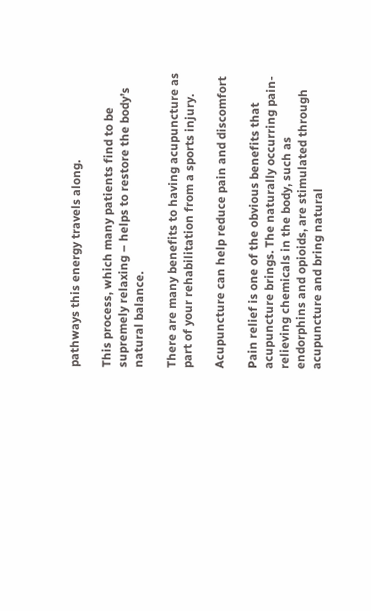pathways this energy travels along.

This process, which many patients find to be supremely relaxing – helps to restore the body’s natural balance.

There are many benefits to having acupuncture as part of your rehabilitation from a sports injury.

Acupuncture can help reduce pain and discomfort

Pain relief is one of the obvious benefits that acupuncture brings. The naturally occurring pain-relieving chemicals in the body, such as endorphins and opioids, are stimulated through acupuncture and bring natural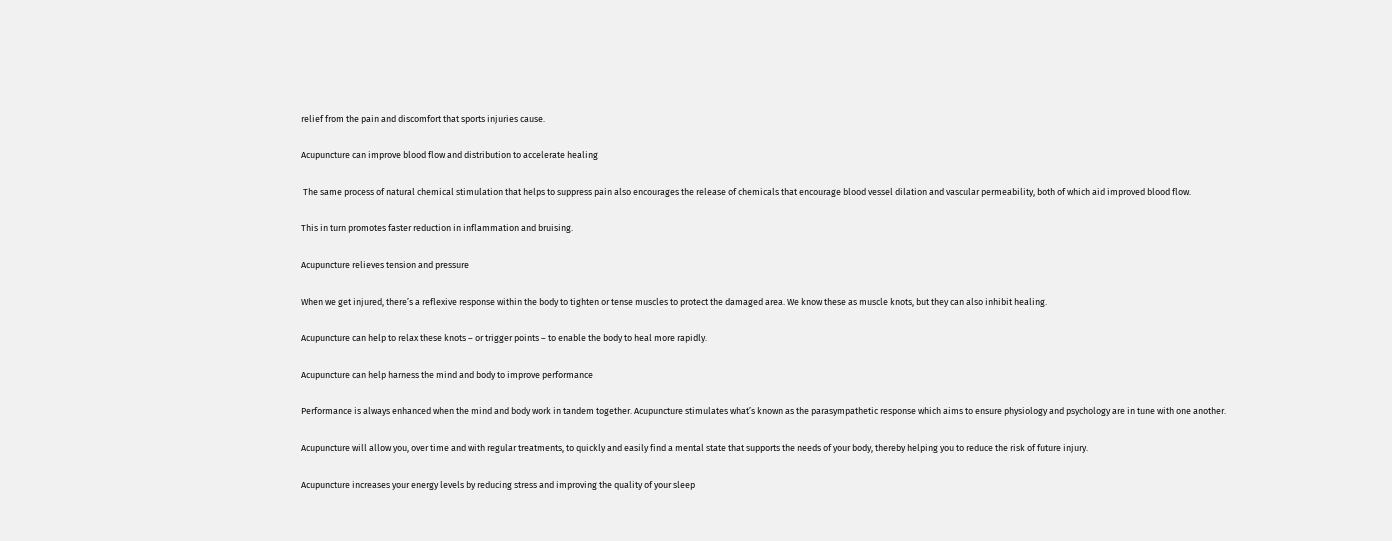relief from the pain and discomfort that sports injuries cause.

Acupuncture can improve blood flow and distribution to accelerate healing

 The same process of natural chemical stimulation that helps to suppress pain also encourages the release of chemicals that encourage blood vessel dilation and vascular permeability, both of which aid improved blood flow.

This in turn promotes faster reduction in inflammation and bruising.

Acupuncture relieves tension and pressure

When we get injured, there’s a reflexive response within the body to tighten or tense muscles to protect the damaged area. We know these as muscle knots, but they can also inhibit healing.

Acupuncture can help to relax these knots – or trigger points – to enable the body to heal more rapidly.

Acupuncture can help harness the mind and body to improve performance

Performance is always enhanced when the mind and body work in tandem together. Acupuncture stimulates what’s known as the parasympathetic response which aims to ensure physiology and psychology are in tune with one another.

Acupuncture will allow you, over time and with regular treatments, to quickly and easily find a mental state that supports the needs of your body, thereby helping you to reduce the risk of future injury.

Acupuncture increases your energy levels by reducing stress and improving the quality of your sleep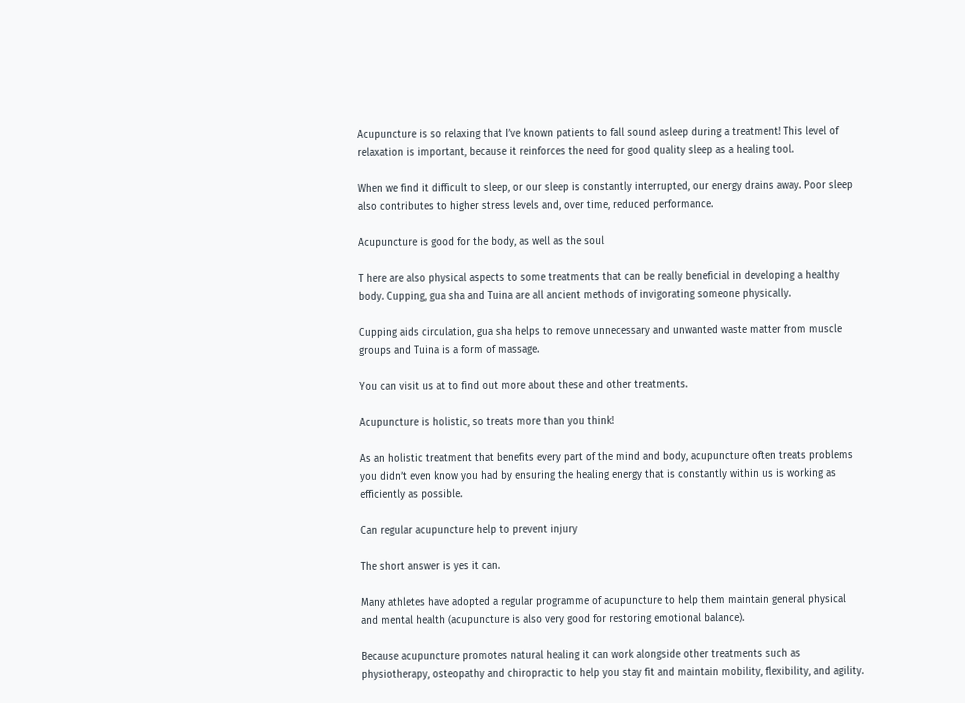Acupuncture is so relaxing that I’ve known patients to fall sound asleep during a treatment! This level of relaxation is important, because it reinforces the need for good quality sleep as a healing tool.

When we find it difficult to sleep, or our sleep is constantly interrupted, our energy drains away. Poor sleep also contributes to higher stress levels and, over time, reduced performance.

Acupuncture is good for the body, as well as the soul

T here are also physical aspects to some treatments that can be really beneficial in developing a healthy body. Cupping, gua sha and Tuina are all ancient methods of invigorating someone physically.

Cupping aids circulation, gua sha helps to remove unnecessary and unwanted waste matter from muscle groups and Tuina is a form of massage.

You can visit us at to find out more about these and other treatments.

Acupuncture is holistic, so treats more than you think!

As an holistic treatment that benefits every part of the mind and body, acupuncture often treats problems you didn’t even know you had by ensuring the healing energy that is constantly within us is working as efficiently as possible.

Can regular acupuncture help to prevent injury

The short answer is yes it can.

Many athletes have adopted a regular programme of acupuncture to help them maintain general physical and mental health (acupuncture is also very good for restoring emotional balance).

Because acupuncture promotes natural healing it can work alongside other treatments such as physiotherapy, osteopathy and chiropractic to help you stay fit and maintain mobility, flexibility, and agility.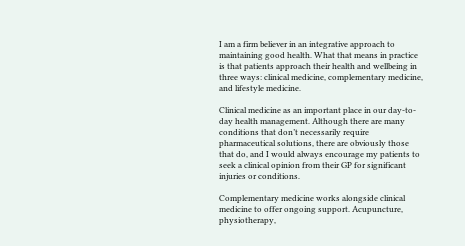I am a firm believer in an integrative approach to maintaining good health. What that means in practice is that patients approach their health and wellbeing in three ways: clinical medicine, complementary medicine, and lifestyle medicine.

Clinical medicine as an important place in our day-to-day health management. Although there are many conditions that don’t necessarily require pharmaceutical solutions, there are obviously those that do, and I would always encourage my patients to seek a clinical opinion from their GP for significant injuries or conditions.

Complementary medicine works alongside clinical medicine to offer ongoing support. Acupuncture, physiotherapy,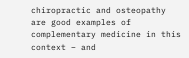chiropractic and osteopathy are good examples of complementary medicine in this context – and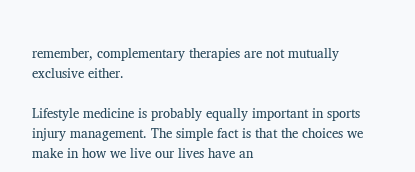remember, complementary therapies are not mutually exclusive either.

Lifestyle medicine is probably equally important in sports injury management. The simple fact is that the choices we make in how we live our lives have an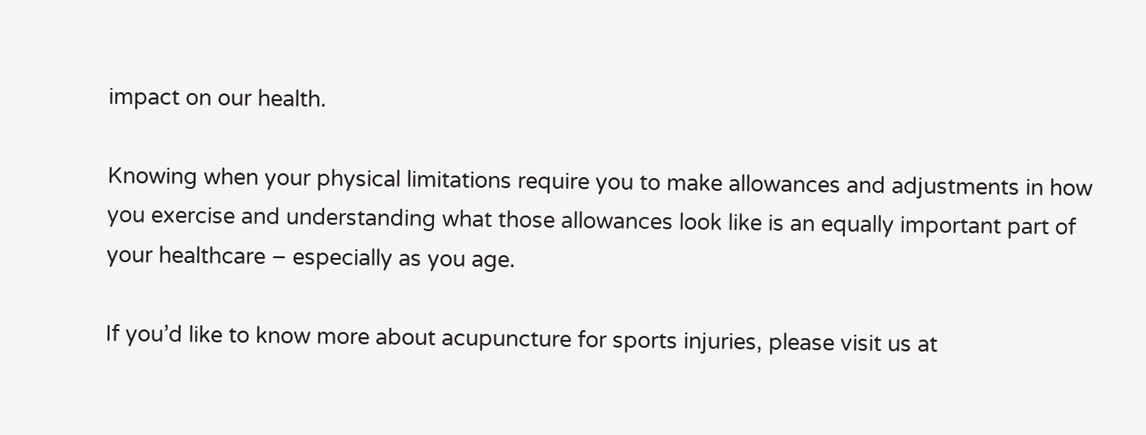impact on our health.

Knowing when your physical limitations require you to make allowances and adjustments in how you exercise and understanding what those allowances look like is an equally important part of your healthcare – especially as you age.

If you’d like to know more about acupuncture for sports injuries, please visit us at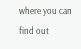where you can find out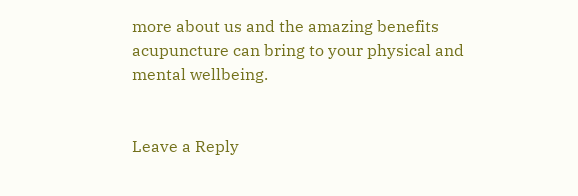more about us and the amazing benefits acupuncture can bring to your physical and mental wellbeing.


Leave a Reply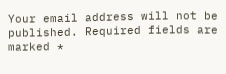Your email address will not be published. Required fields are marked *